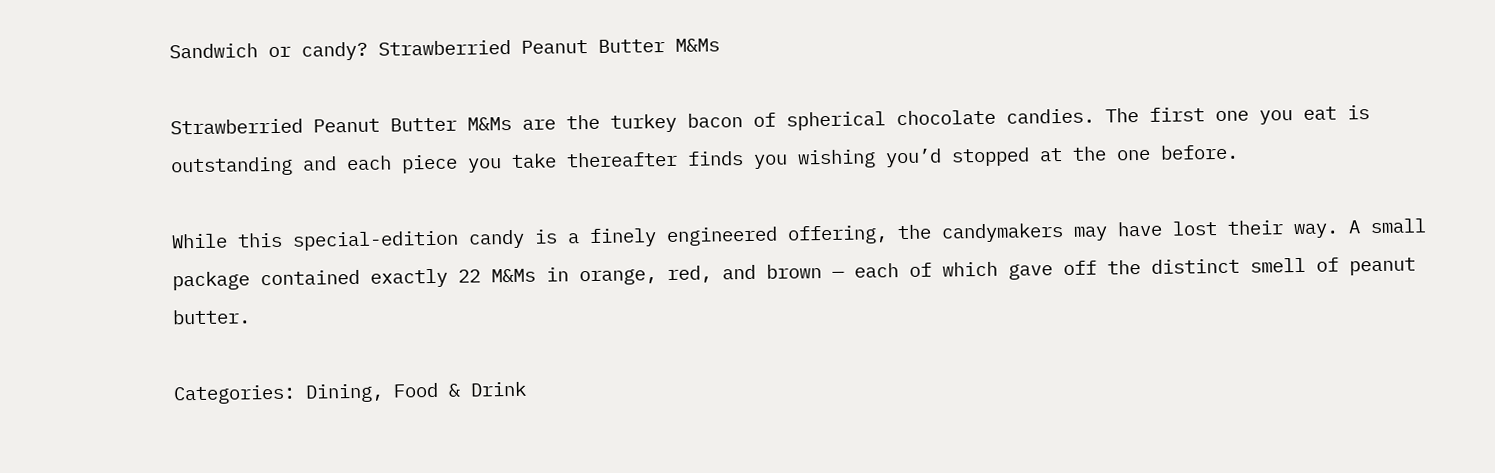Sandwich or candy? Strawberried Peanut Butter M&Ms

Strawberried Peanut Butter M&Ms are the turkey bacon of spherical chocolate candies. The first one you eat is outstanding and each piece you take thereafter finds you wishing you’d stopped at the one before.

While this special-edition candy is a finely engineered offering, the candymakers may have lost their way. A small package contained exactly 22 M&Ms in orange, red, and brown — each of which gave off the distinct smell of peanut butter.

Categories: Dining, Food & Drink